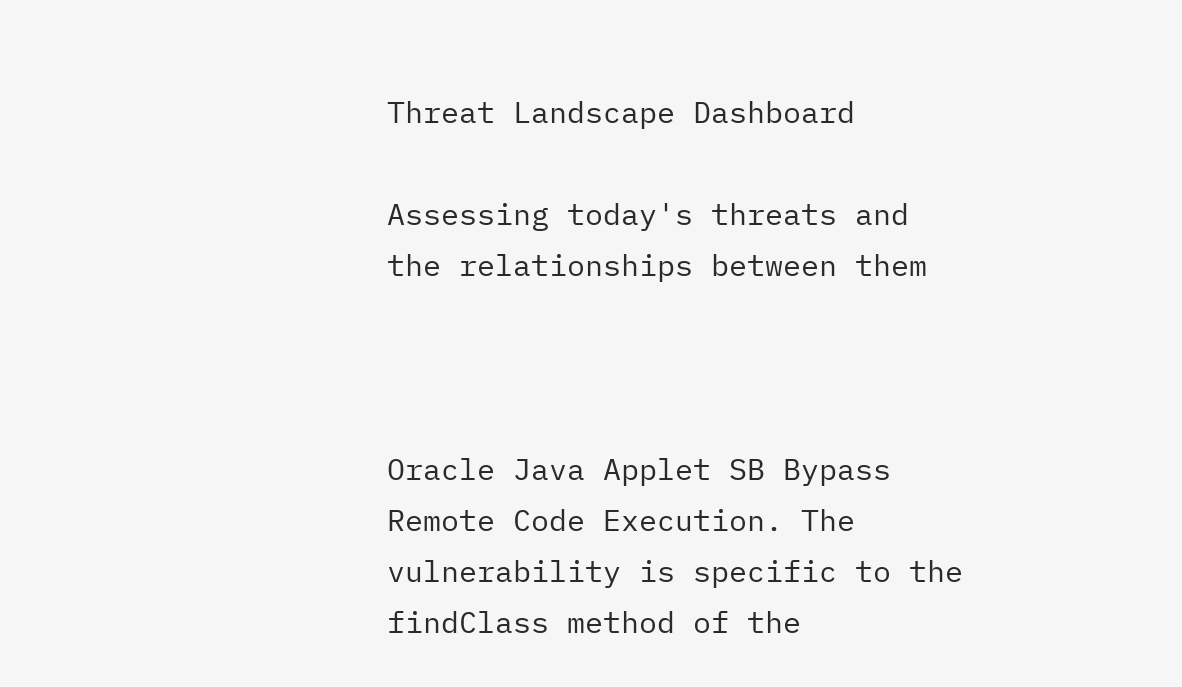Threat Landscape Dashboard

Assessing today's threats and the relationships between them



Oracle Java Applet SB Bypass Remote Code Execution. The vulnerability is specific to the findClass method of the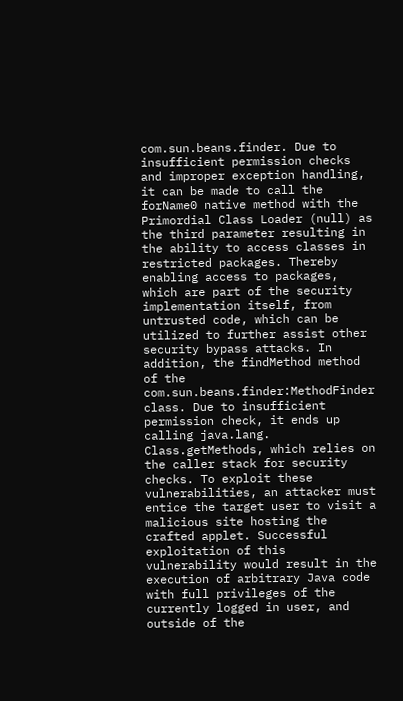com.sun.beans.finder. Due to insufficient permission checks and improper exception handling, it can be made to call the forName0 native method with the Primordial Class Loader (null) as the third parameter resulting in the ability to access classes in restricted packages. Thereby enabling access to packages, which are part of the security implementation itself, from untrusted code, which can be utilized to further assist other security bypass attacks. In addition, the findMethod method of the com.sun.beans.finder:MethodFinder class. Due to insufficient permission check, it ends up calling java.lang. Class.getMethods, which relies on the caller stack for security checks. To exploit these vulnerabilities, an attacker must entice the target user to visit a malicious site hosting the crafted applet. Successful exploitation of this vulnerability would result in the execution of arbitrary Java code with full privileges of the currently logged in user, and outside of the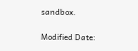sandbox.

Modified Date: